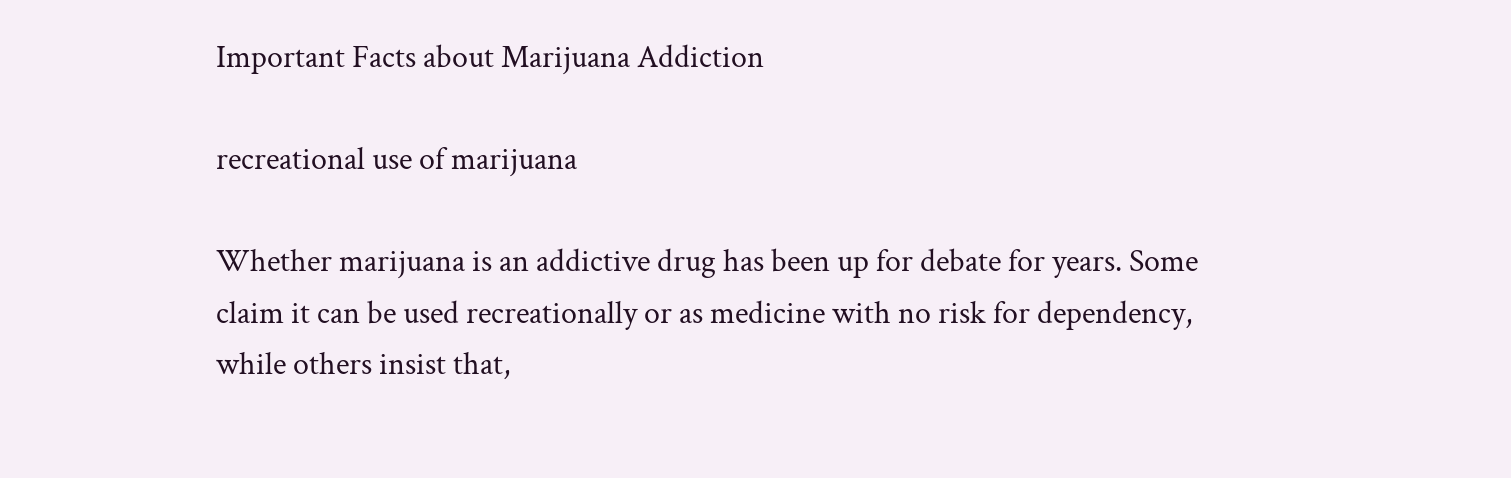Important Facts about Marijuana Addiction

recreational use of marijuana

Whether marijuana is an addictive drug has been up for debate for years. Some claim it can be used recreationally or as medicine with no risk for dependency, while others insist that,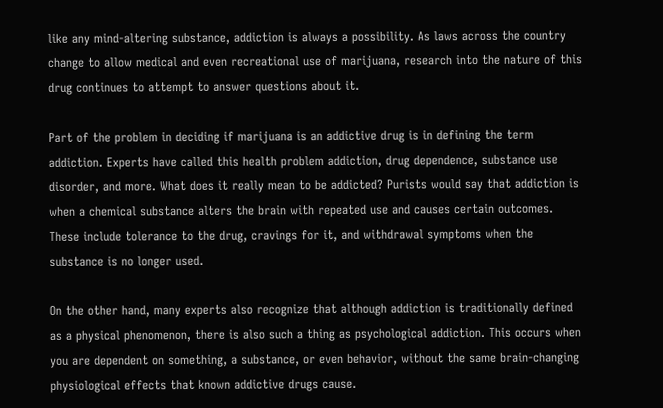like any mind-altering substance, addiction is always a possibility. As laws across the country change to allow medical and even recreational use of marijuana, research into the nature of this drug continues to attempt to answer questions about it.

Part of the problem in deciding if marijuana is an addictive drug is in defining the term addiction. Experts have called this health problem addiction, drug dependence, substance use disorder, and more. What does it really mean to be addicted? Purists would say that addiction is when a chemical substance alters the brain with repeated use and causes certain outcomes. These include tolerance to the drug, cravings for it, and withdrawal symptoms when the substance is no longer used.

On the other hand, many experts also recognize that although addiction is traditionally defined as a physical phenomenon, there is also such a thing as psychological addiction. This occurs when you are dependent on something, a substance, or even behavior, without the same brain-changing physiological effects that known addictive drugs cause.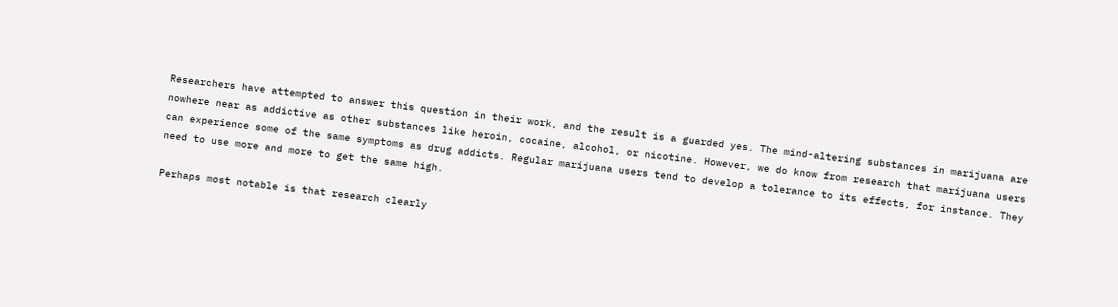Researchers have attempted to answer this question in their work, and the result is a guarded yes. The mind-altering substances in marijuana are nowhere near as addictive as other substances like heroin, cocaine, alcohol, or nicotine. However, we do know from research that marijuana users can experience some of the same symptoms as drug addicts. Regular marijuana users tend to develop a tolerance to its effects, for instance. They need to use more and more to get the same high.

Perhaps most notable is that research clearly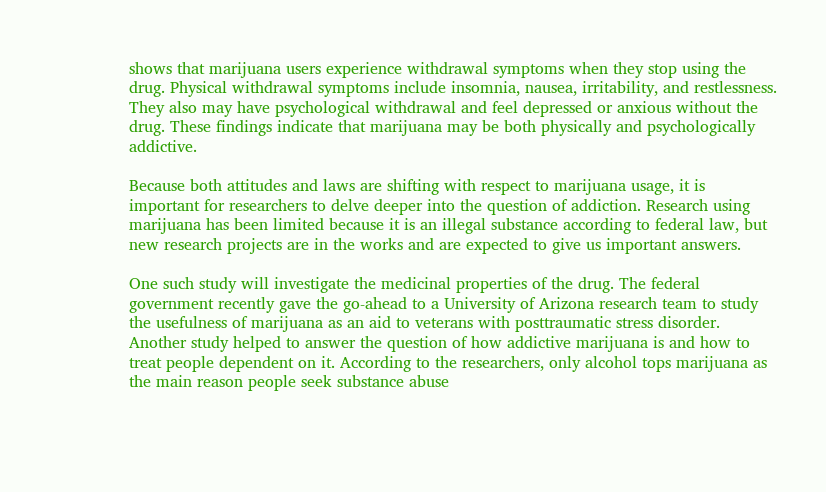shows that marijuana users experience withdrawal symptoms when they stop using the drug. Physical withdrawal symptoms include insomnia, nausea, irritability, and restlessness. They also may have psychological withdrawal and feel depressed or anxious without the drug. These findings indicate that marijuana may be both physically and psychologically addictive.

Because both attitudes and laws are shifting with respect to marijuana usage, it is important for researchers to delve deeper into the question of addiction. Research using marijuana has been limited because it is an illegal substance according to federal law, but new research projects are in the works and are expected to give us important answers.

One such study will investigate the medicinal properties of the drug. The federal government recently gave the go-ahead to a University of Arizona research team to study the usefulness of marijuana as an aid to veterans with posttraumatic stress disorder. Another study helped to answer the question of how addictive marijuana is and how to treat people dependent on it. According to the researchers, only alcohol tops marijuana as the main reason people seek substance abuse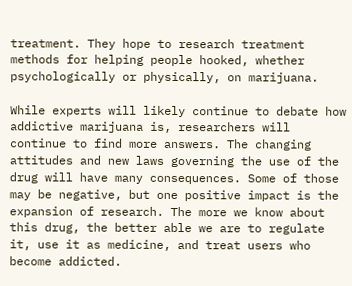treatment. They hope to research treatment methods for helping people hooked, whether psychologically or physically, on marijuana.

While experts will likely continue to debate how addictive marijuana is, researchers will continue to find more answers. The changing attitudes and new laws governing the use of the drug will have many consequences. Some of those may be negative, but one positive impact is the expansion of research. The more we know about this drug, the better able we are to regulate it, use it as medicine, and treat users who become addicted.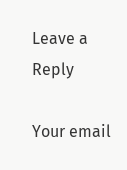Leave a Reply

Your email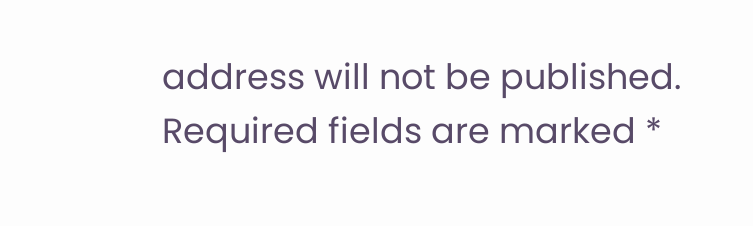address will not be published. Required fields are marked *